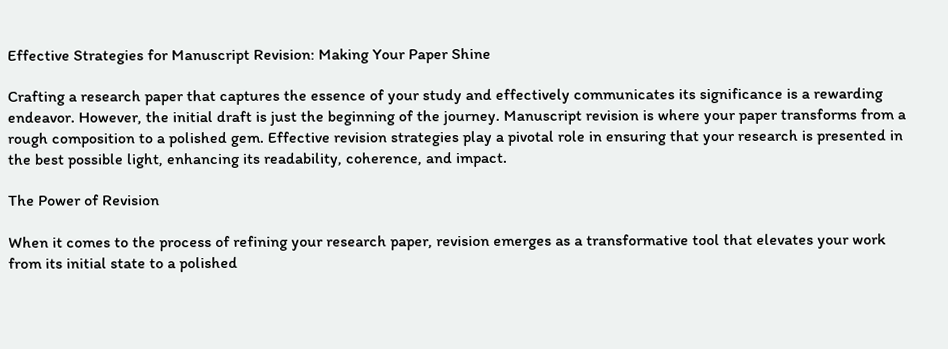Effective Strategies for Manuscript Revision: Making Your Paper Shine

Crafting a research paper that captures the essence of your study and effectively communicates its significance is a rewarding endeavor. However, the initial draft is just the beginning of the journey. Manuscript revision is where your paper transforms from a rough composition to a polished gem. Effective revision strategies play a pivotal role in ensuring that your research is presented in the best possible light, enhancing its readability, coherence, and impact.

The Power of Revision

When it comes to the process of refining your research paper, revision emerges as a transformative tool that elevates your work from its initial state to a polished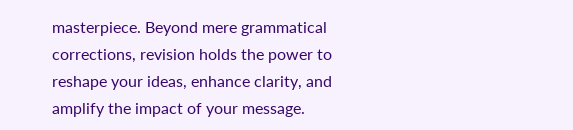masterpiece. Beyond mere grammatical corrections, revision holds the power to reshape your ideas, enhance clarity, and amplify the impact of your message.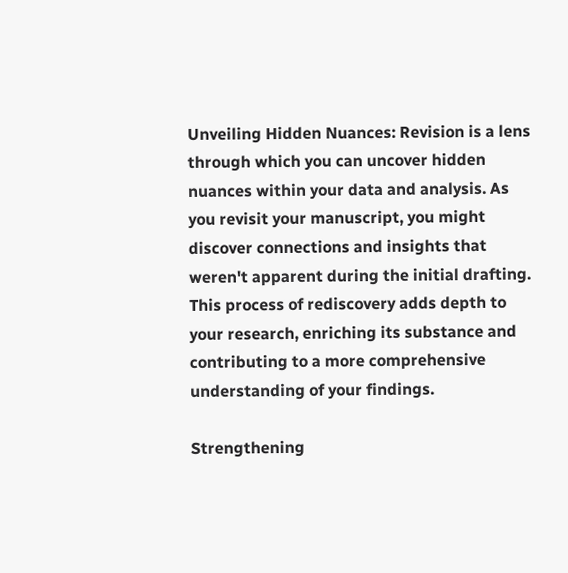Unveiling Hidden Nuances: Revision is a lens through which you can uncover hidden nuances within your data and analysis. As you revisit your manuscript, you might discover connections and insights that weren't apparent during the initial drafting. This process of rediscovery adds depth to your research, enriching its substance and contributing to a more comprehensive understanding of your findings.

Strengthening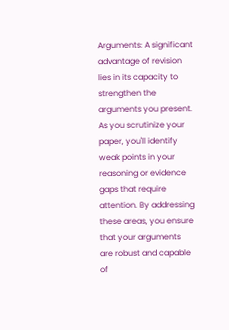Arguments: A significant advantage of revision lies in its capacity to strengthen the arguments you present. As you scrutinize your paper, you'll identify weak points in your reasoning or evidence gaps that require attention. By addressing these areas, you ensure that your arguments are robust and capable of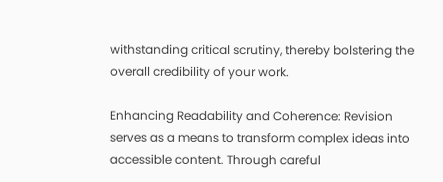withstanding critical scrutiny, thereby bolstering the overall credibility of your work.

Enhancing Readability and Coherence: Revision serves as a means to transform complex ideas into accessible content. Through careful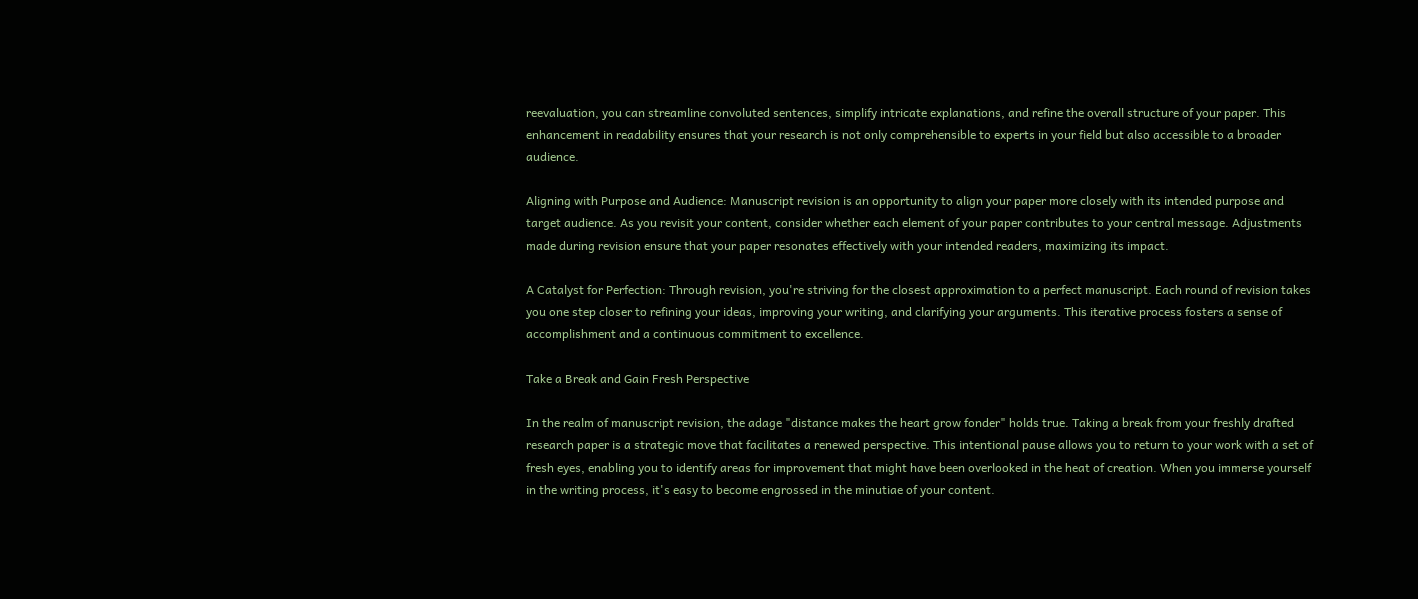reevaluation, you can streamline convoluted sentences, simplify intricate explanations, and refine the overall structure of your paper. This enhancement in readability ensures that your research is not only comprehensible to experts in your field but also accessible to a broader audience.

Aligning with Purpose and Audience: Manuscript revision is an opportunity to align your paper more closely with its intended purpose and target audience. As you revisit your content, consider whether each element of your paper contributes to your central message. Adjustments made during revision ensure that your paper resonates effectively with your intended readers, maximizing its impact.

A Catalyst for Perfection: Through revision, you're striving for the closest approximation to a perfect manuscript. Each round of revision takes you one step closer to refining your ideas, improving your writing, and clarifying your arguments. This iterative process fosters a sense of accomplishment and a continuous commitment to excellence.

Take a Break and Gain Fresh Perspective

In the realm of manuscript revision, the adage "distance makes the heart grow fonder" holds true. Taking a break from your freshly drafted research paper is a strategic move that facilitates a renewed perspective. This intentional pause allows you to return to your work with a set of fresh eyes, enabling you to identify areas for improvement that might have been overlooked in the heat of creation. When you immerse yourself in the writing process, it's easy to become engrossed in the minutiae of your content.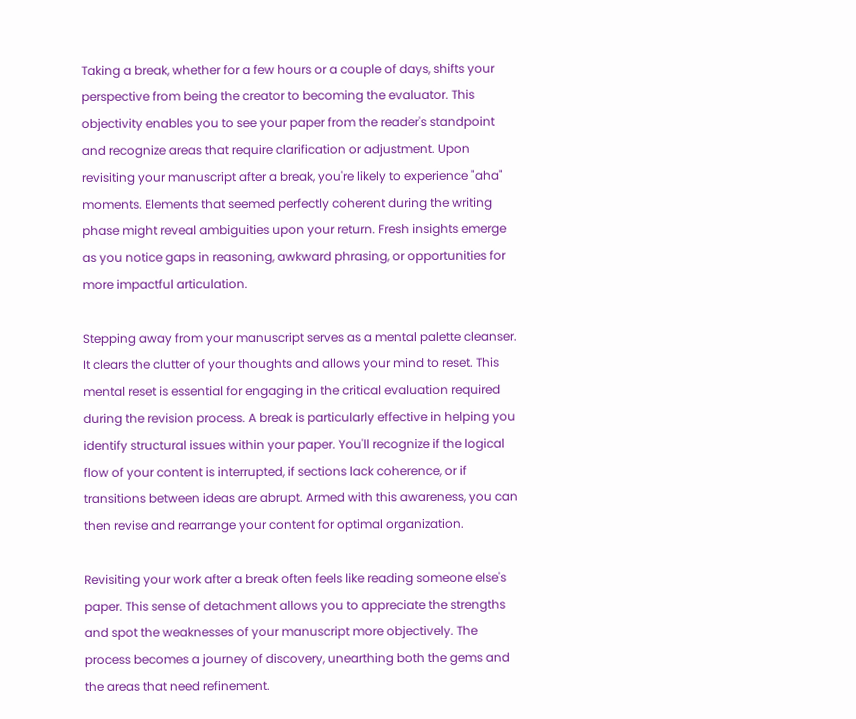Taking a break, whether for a few hours or a couple of days, shifts your perspective from being the creator to becoming the evaluator. This objectivity enables you to see your paper from the reader's standpoint and recognize areas that require clarification or adjustment. Upon revisiting your manuscript after a break, you're likely to experience "aha" moments. Elements that seemed perfectly coherent during the writing phase might reveal ambiguities upon your return. Fresh insights emerge as you notice gaps in reasoning, awkward phrasing, or opportunities for more impactful articulation.

Stepping away from your manuscript serves as a mental palette cleanser. It clears the clutter of your thoughts and allows your mind to reset. This mental reset is essential for engaging in the critical evaluation required during the revision process. A break is particularly effective in helping you identify structural issues within your paper. You'll recognize if the logical flow of your content is interrupted, if sections lack coherence, or if transitions between ideas are abrupt. Armed with this awareness, you can then revise and rearrange your content for optimal organization.

Revisiting your work after a break often feels like reading someone else's paper. This sense of detachment allows you to appreciate the strengths and spot the weaknesses of your manuscript more objectively. The process becomes a journey of discovery, unearthing both the gems and the areas that need refinement.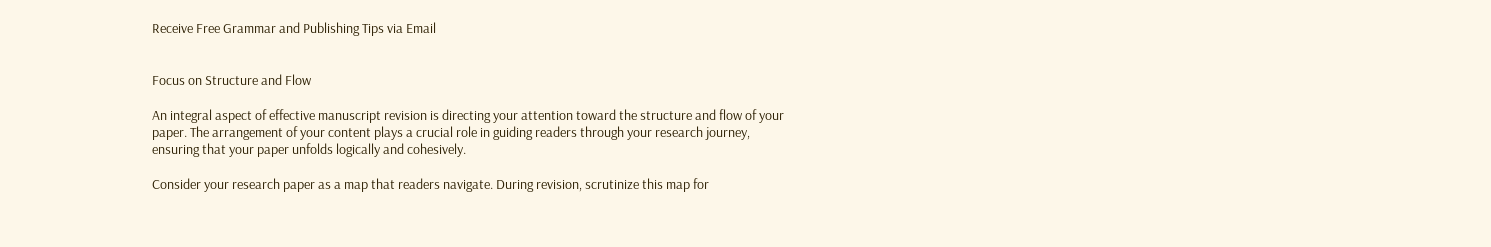Receive Free Grammar and Publishing Tips via Email


Focus on Structure and Flow

An integral aspect of effective manuscript revision is directing your attention toward the structure and flow of your paper. The arrangement of your content plays a crucial role in guiding readers through your research journey, ensuring that your paper unfolds logically and cohesively.

Consider your research paper as a map that readers navigate. During revision, scrutinize this map for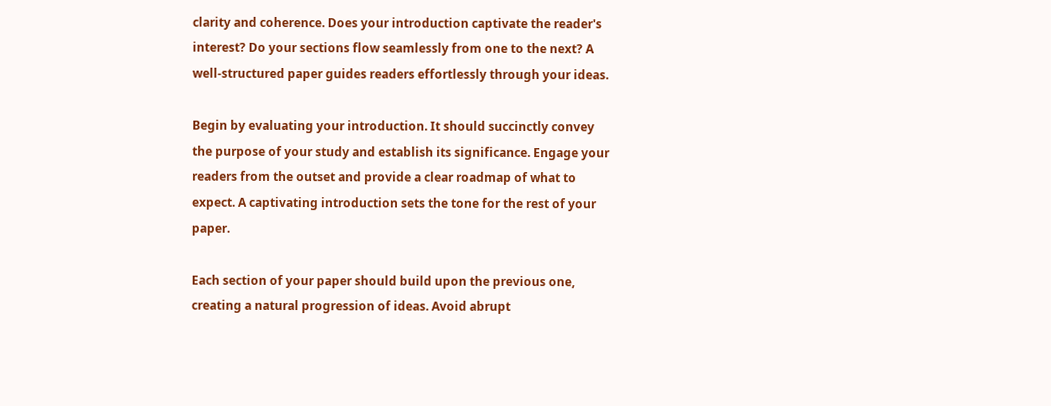clarity and coherence. Does your introduction captivate the reader's interest? Do your sections flow seamlessly from one to the next? A well-structured paper guides readers effortlessly through your ideas.

Begin by evaluating your introduction. It should succinctly convey the purpose of your study and establish its significance. Engage your readers from the outset and provide a clear roadmap of what to expect. A captivating introduction sets the tone for the rest of your paper.

Each section of your paper should build upon the previous one, creating a natural progression of ideas. Avoid abrupt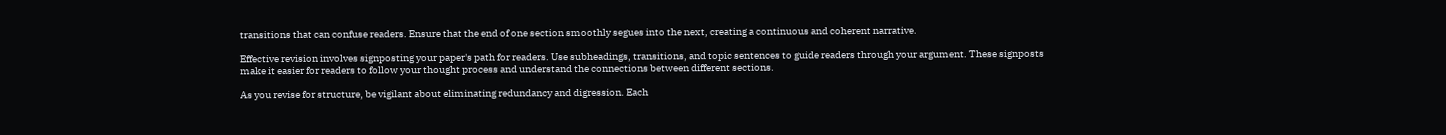transitions that can confuse readers. Ensure that the end of one section smoothly segues into the next, creating a continuous and coherent narrative.

Effective revision involves signposting your paper's path for readers. Use subheadings, transitions, and topic sentences to guide readers through your argument. These signposts make it easier for readers to follow your thought process and understand the connections between different sections.

As you revise for structure, be vigilant about eliminating redundancy and digression. Each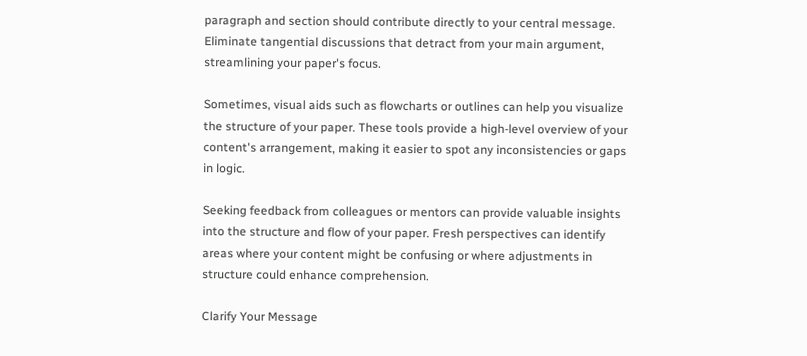paragraph and section should contribute directly to your central message. Eliminate tangential discussions that detract from your main argument, streamlining your paper's focus.

Sometimes, visual aids such as flowcharts or outlines can help you visualize the structure of your paper. These tools provide a high-level overview of your content's arrangement, making it easier to spot any inconsistencies or gaps in logic.

Seeking feedback from colleagues or mentors can provide valuable insights into the structure and flow of your paper. Fresh perspectives can identify areas where your content might be confusing or where adjustments in structure could enhance comprehension.

Clarify Your Message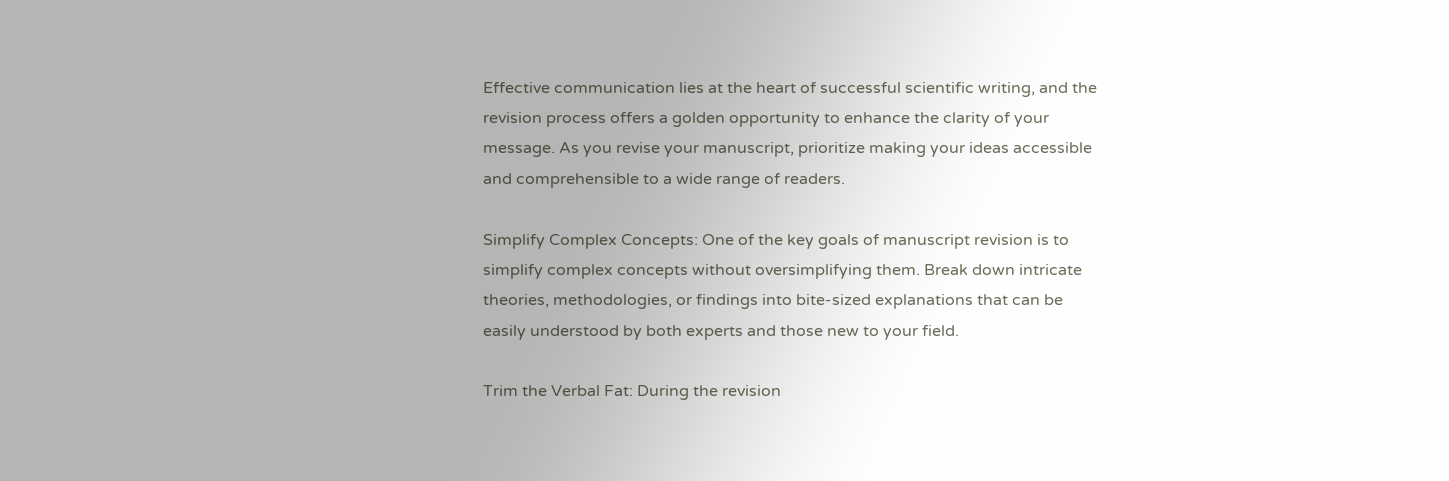Effective communication lies at the heart of successful scientific writing, and the revision process offers a golden opportunity to enhance the clarity of your message. As you revise your manuscript, prioritize making your ideas accessible and comprehensible to a wide range of readers.

Simplify Complex Concepts: One of the key goals of manuscript revision is to simplify complex concepts without oversimplifying them. Break down intricate theories, methodologies, or findings into bite-sized explanations that can be easily understood by both experts and those new to your field.

Trim the Verbal Fat: During the revision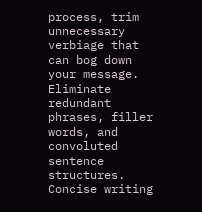process, trim unnecessary verbiage that can bog down your message. Eliminate redundant phrases, filler words, and convoluted sentence structures. Concise writing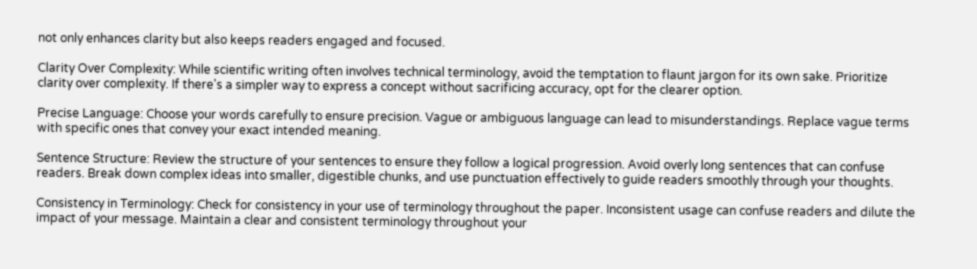not only enhances clarity but also keeps readers engaged and focused.

Clarity Over Complexity: While scientific writing often involves technical terminology, avoid the temptation to flaunt jargon for its own sake. Prioritize clarity over complexity. If there's a simpler way to express a concept without sacrificing accuracy, opt for the clearer option.

Precise Language: Choose your words carefully to ensure precision. Vague or ambiguous language can lead to misunderstandings. Replace vague terms with specific ones that convey your exact intended meaning.

Sentence Structure: Review the structure of your sentences to ensure they follow a logical progression. Avoid overly long sentences that can confuse readers. Break down complex ideas into smaller, digestible chunks, and use punctuation effectively to guide readers smoothly through your thoughts.

Consistency in Terminology: Check for consistency in your use of terminology throughout the paper. Inconsistent usage can confuse readers and dilute the impact of your message. Maintain a clear and consistent terminology throughout your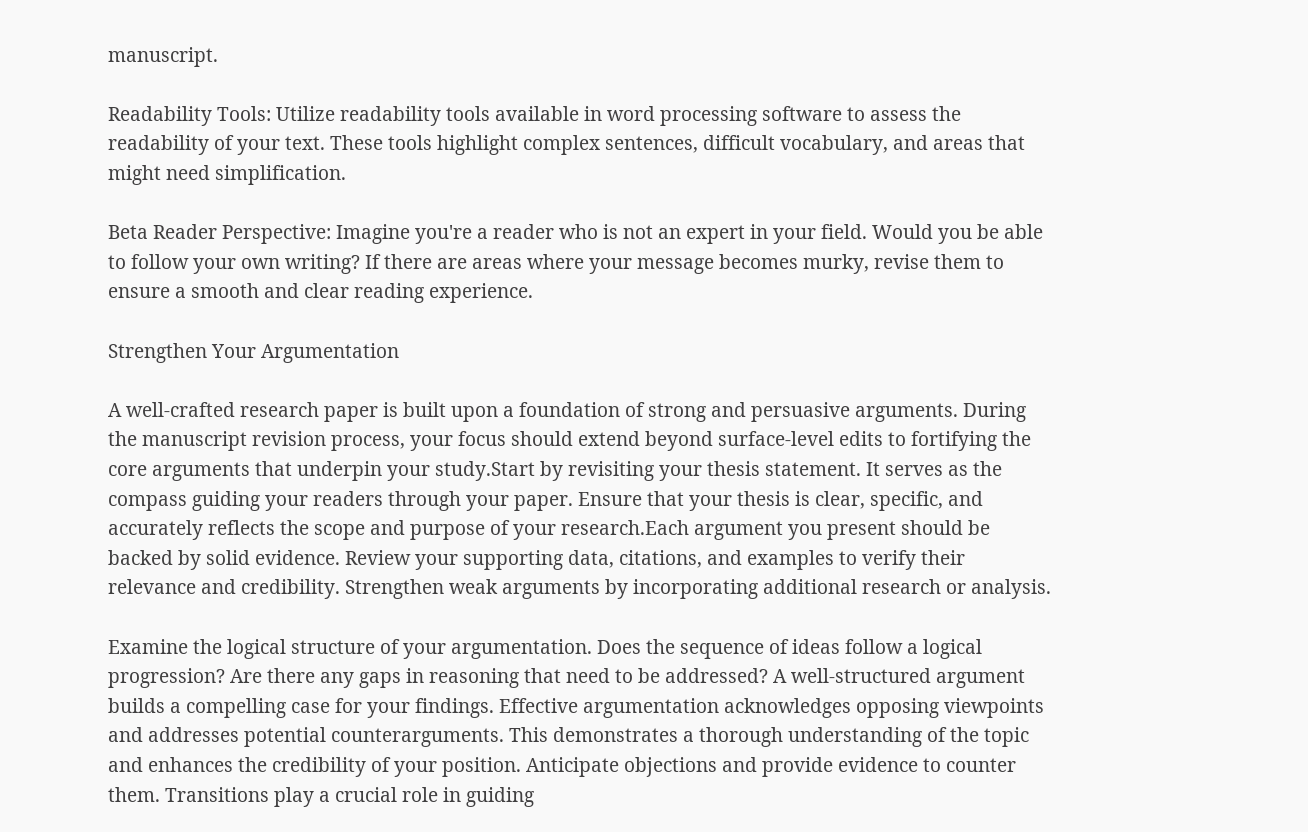manuscript.

Readability Tools: Utilize readability tools available in word processing software to assess the readability of your text. These tools highlight complex sentences, difficult vocabulary, and areas that might need simplification.

Beta Reader Perspective: Imagine you're a reader who is not an expert in your field. Would you be able to follow your own writing? If there are areas where your message becomes murky, revise them to ensure a smooth and clear reading experience.

Strengthen Your Argumentation

A well-crafted research paper is built upon a foundation of strong and persuasive arguments. During the manuscript revision process, your focus should extend beyond surface-level edits to fortifying the core arguments that underpin your study.Start by revisiting your thesis statement. It serves as the compass guiding your readers through your paper. Ensure that your thesis is clear, specific, and accurately reflects the scope and purpose of your research.Each argument you present should be backed by solid evidence. Review your supporting data, citations, and examples to verify their relevance and credibility. Strengthen weak arguments by incorporating additional research or analysis.

Examine the logical structure of your argumentation. Does the sequence of ideas follow a logical progression? Are there any gaps in reasoning that need to be addressed? A well-structured argument builds a compelling case for your findings. Effective argumentation acknowledges opposing viewpoints and addresses potential counterarguments. This demonstrates a thorough understanding of the topic and enhances the credibility of your position. Anticipate objections and provide evidence to counter them. Transitions play a crucial role in guiding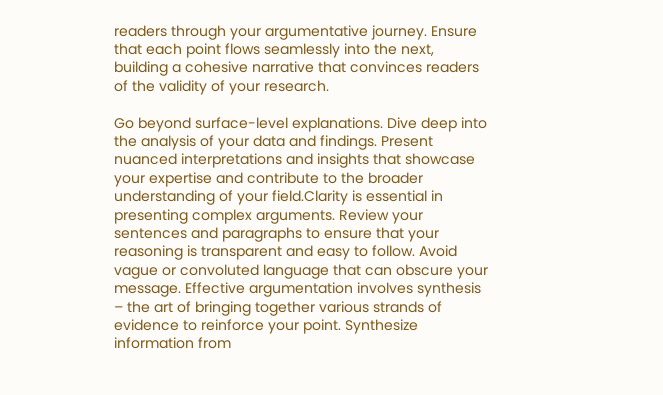readers through your argumentative journey. Ensure that each point flows seamlessly into the next, building a cohesive narrative that convinces readers of the validity of your research.

Go beyond surface-level explanations. Dive deep into the analysis of your data and findings. Present nuanced interpretations and insights that showcase your expertise and contribute to the broader understanding of your field.Clarity is essential in presenting complex arguments. Review your sentences and paragraphs to ensure that your reasoning is transparent and easy to follow. Avoid vague or convoluted language that can obscure your message. Effective argumentation involves synthesis – the art of bringing together various strands of evidence to reinforce your point. Synthesize information from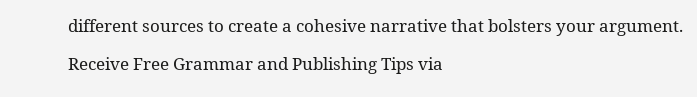different sources to create a cohesive narrative that bolsters your argument.

Receive Free Grammar and Publishing Tips via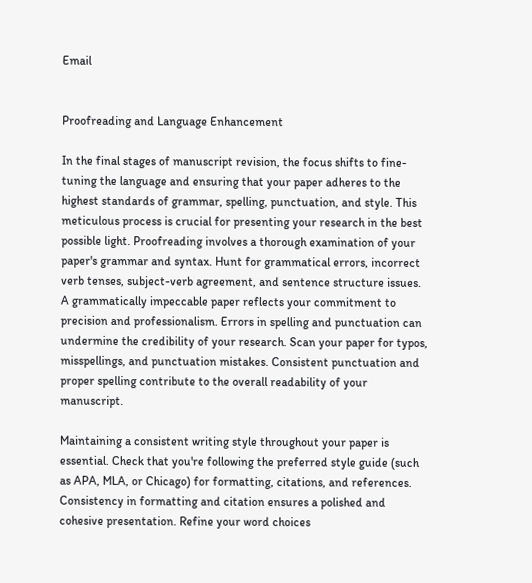Email


Proofreading and Language Enhancement

In the final stages of manuscript revision, the focus shifts to fine-tuning the language and ensuring that your paper adheres to the highest standards of grammar, spelling, punctuation, and style. This meticulous process is crucial for presenting your research in the best possible light. Proofreading involves a thorough examination of your paper's grammar and syntax. Hunt for grammatical errors, incorrect verb tenses, subject-verb agreement, and sentence structure issues. A grammatically impeccable paper reflects your commitment to precision and professionalism. Errors in spelling and punctuation can undermine the credibility of your research. Scan your paper for typos, misspellings, and punctuation mistakes. Consistent punctuation and proper spelling contribute to the overall readability of your manuscript.

Maintaining a consistent writing style throughout your paper is essential. Check that you're following the preferred style guide (such as APA, MLA, or Chicago) for formatting, citations, and references. Consistency in formatting and citation ensures a polished and cohesive presentation. Refine your word choices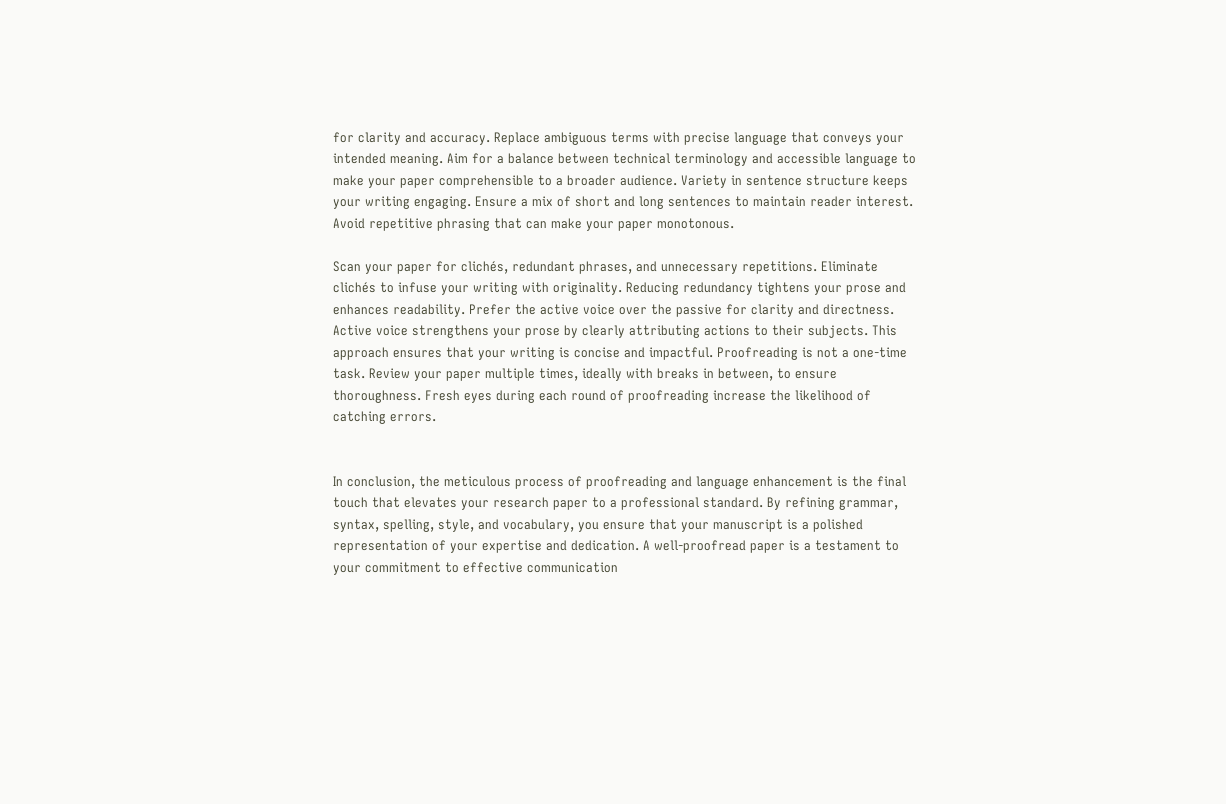for clarity and accuracy. Replace ambiguous terms with precise language that conveys your intended meaning. Aim for a balance between technical terminology and accessible language to make your paper comprehensible to a broader audience. Variety in sentence structure keeps your writing engaging. Ensure a mix of short and long sentences to maintain reader interest. Avoid repetitive phrasing that can make your paper monotonous.

Scan your paper for clichés, redundant phrases, and unnecessary repetitions. Eliminate clichés to infuse your writing with originality. Reducing redundancy tightens your prose and enhances readability. Prefer the active voice over the passive for clarity and directness. Active voice strengthens your prose by clearly attributing actions to their subjects. This approach ensures that your writing is concise and impactful. Proofreading is not a one-time task. Review your paper multiple times, ideally with breaks in between, to ensure thoroughness. Fresh eyes during each round of proofreading increase the likelihood of catching errors.


In conclusion, the meticulous process of proofreading and language enhancement is the final touch that elevates your research paper to a professional standard. By refining grammar, syntax, spelling, style, and vocabulary, you ensure that your manuscript is a polished representation of your expertise and dedication. A well-proofread paper is a testament to your commitment to effective communication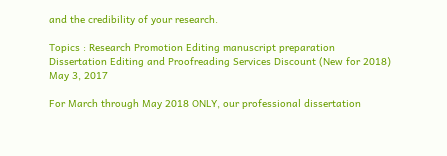and the credibility of your research.

Topics : Research Promotion Editing manuscript preparation
Dissertation Editing and Proofreading Services Discount (New for 2018)
May 3, 2017

For March through May 2018 ONLY, our professional dissertation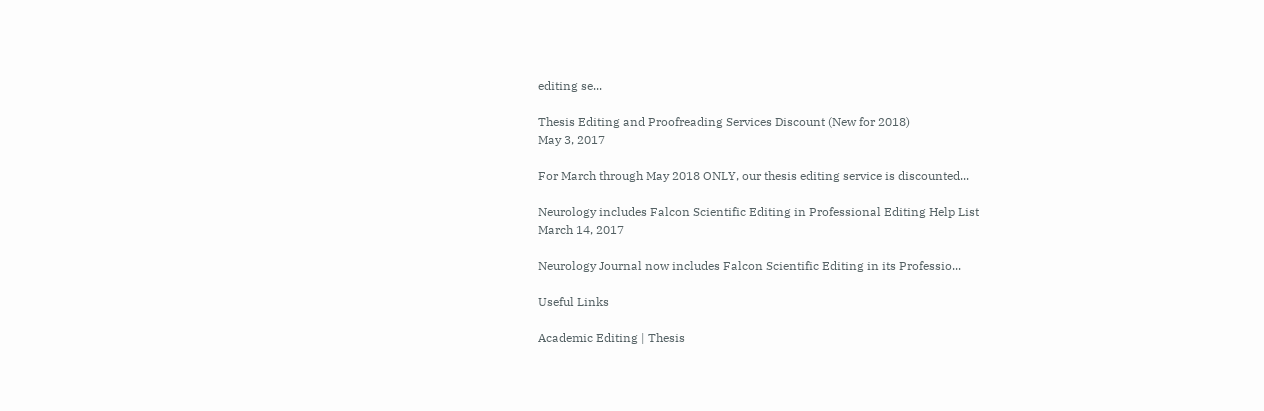editing se...

Thesis Editing and Proofreading Services Discount (New for 2018)
May 3, 2017

For March through May 2018 ONLY, our thesis editing service is discounted...

Neurology includes Falcon Scientific Editing in Professional Editing Help List
March 14, 2017

Neurology Journal now includes Falcon Scientific Editing in its Professio...

Useful Links

Academic Editing | Thesis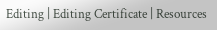Editing | Editing Certificate | Resources